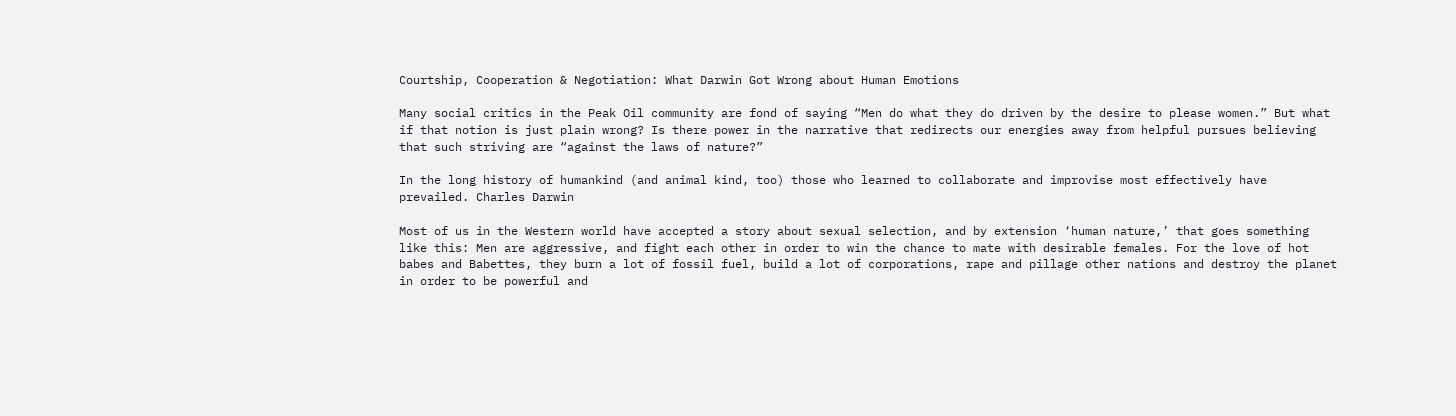Courtship, Cooperation & Negotiation: What Darwin Got Wrong about Human Emotions

Many social critics in the Peak Oil community are fond of saying “Men do what they do driven by the desire to please women.” But what if that notion is just plain wrong? Is there power in the narrative that redirects our energies away from helpful pursues believing that such striving are “against the laws of nature?”

In the long history of humankind (and animal kind, too) those who learned to collaborate and improvise most effectively have prevailed. Charles Darwin

Most of us in the Western world have accepted a story about sexual selection, and by extension ‘human nature,’ that goes something like this: Men are aggressive, and fight each other in order to win the chance to mate with desirable females. For the love of hot babes and Babettes, they burn a lot of fossil fuel, build a lot of corporations, rape and pillage other nations and destroy the planet in order to be powerful and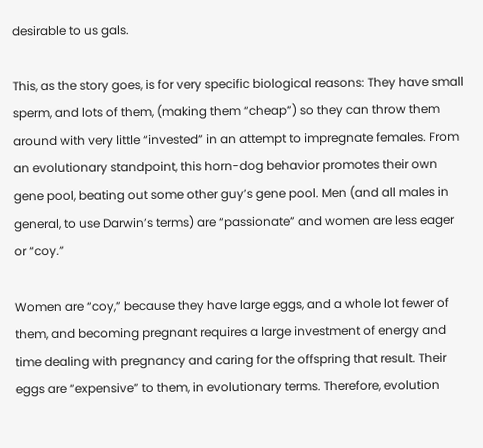desirable to us gals.

This, as the story goes, is for very specific biological reasons: They have small sperm, and lots of them, (making them “cheap”) so they can throw them around with very little “invested” in an attempt to impregnate females. From an evolutionary standpoint, this horn-dog behavior promotes their own gene pool, beating out some other guy’s gene pool. Men (and all males in general, to use Darwin’s terms) are “passionate” and women are less eager or “coy.”

Women are “coy,” because they have large eggs, and a whole lot fewer of them, and becoming pregnant requires a large investment of energy and time dealing with pregnancy and caring for the offspring that result. Their eggs are “expensive” to them, in evolutionary terms. Therefore, evolution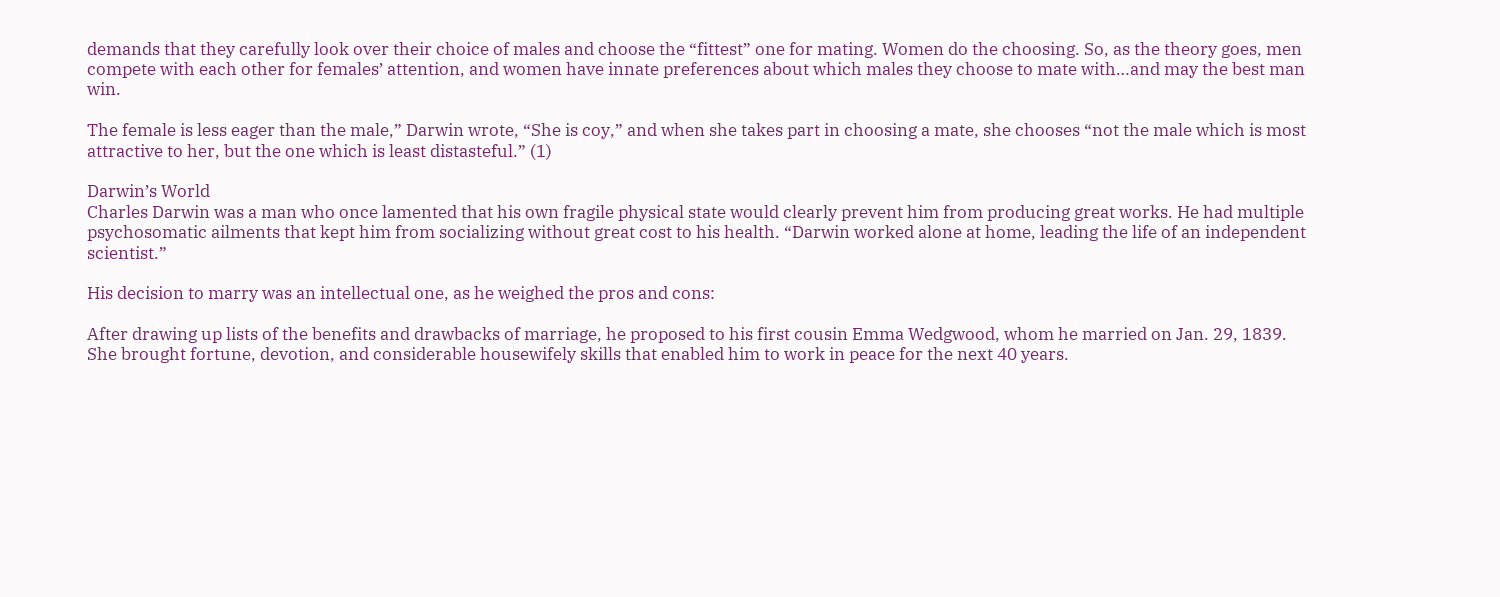demands that they carefully look over their choice of males and choose the “fittest” one for mating. Women do the choosing. So, as the theory goes, men compete with each other for females’ attention, and women have innate preferences about which males they choose to mate with…and may the best man win.

The female is less eager than the male,” Darwin wrote, “She is coy,” and when she takes part in choosing a mate, she chooses “not the male which is most attractive to her, but the one which is least distasteful.” (1)

Darwin’s World
Charles Darwin was a man who once lamented that his own fragile physical state would clearly prevent him from producing great works. He had multiple psychosomatic ailments that kept him from socializing without great cost to his health. “Darwin worked alone at home, leading the life of an independent scientist.”

His decision to marry was an intellectual one, as he weighed the pros and cons:

After drawing up lists of the benefits and drawbacks of marriage, he proposed to his first cousin Emma Wedgwood, whom he married on Jan. 29, 1839. She brought fortune, devotion, and considerable housewifely skills that enabled him to work in peace for the next 40 years.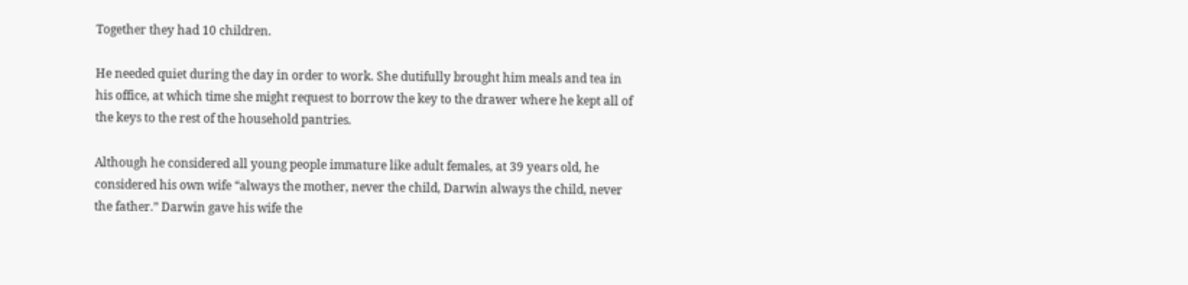Together they had 10 children.

He needed quiet during the day in order to work. She dutifully brought him meals and tea in his office, at which time she might request to borrow the key to the drawer where he kept all of the keys to the rest of the household pantries.

Although he considered all young people immature like adult females, at 39 years old, he considered his own wife “always the mother, never the child, Darwin always the child, never the father.” Darwin gave his wife the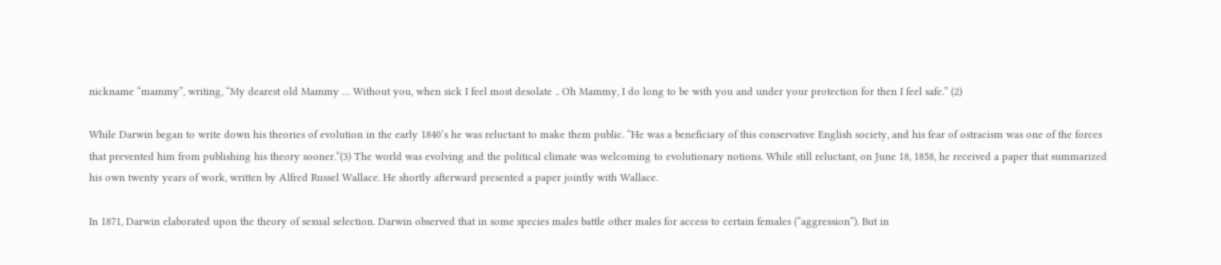nickname “mammy”, writing, “My dearest old Mammy … Without you, when sick I feel most desolate .. Oh Mammy, I do long to be with you and under your protection for then I feel safe.” (2)

While Darwin began to write down his theories of evolution in the early 1840’s he was reluctant to make them public. “He was a beneficiary of this conservative English society, and his fear of ostracism was one of the forces that prevented him from publishing his theory sooner.“(3) The world was evolving and the political climate was welcoming to evolutionary notions. While still reluctant, on June 18, 1858, he received a paper that summarized his own twenty years of work, written by Alfred Russel Wallace. He shortly afterward presented a paper jointly with Wallace.

In 1871, Darwin elaborated upon the theory of sexual selection. Darwin observed that in some species males battle other males for access to certain females (“aggression”). But in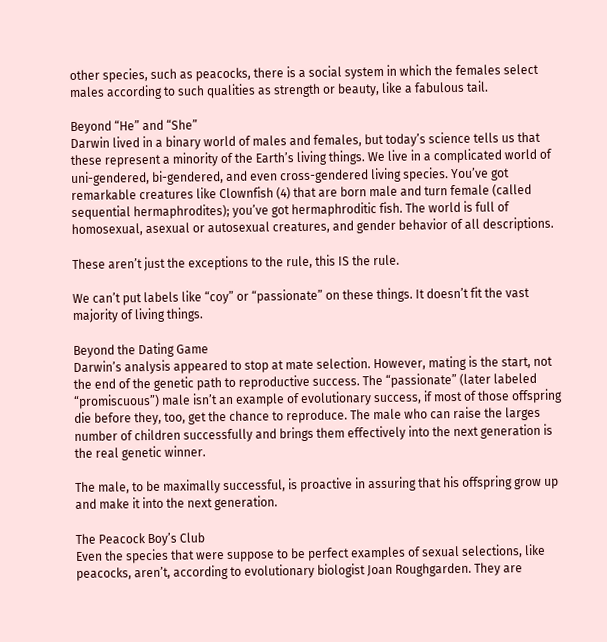other species, such as peacocks, there is a social system in which the females select males according to such qualities as strength or beauty, like a fabulous tail.

Beyond “He” and “She”
Darwin lived in a binary world of males and females, but today’s science tells us that these represent a minority of the Earth’s living things. We live in a complicated world of uni-gendered, bi-gendered, and even cross-gendered living species. You’ve got remarkable creatures like Clownfish (4) that are born male and turn female (called sequential hermaphrodites); you’ve got hermaphroditic fish. The world is full of homosexual, asexual or autosexual creatures, and gender behavior of all descriptions.

These aren’t just the exceptions to the rule, this IS the rule.

We can’t put labels like “coy” or “passionate” on these things. It doesn’t fit the vast majority of living things.

Beyond the Dating Game
Darwin’s analysis appeared to stop at mate selection. However, mating is the start, not the end of the genetic path to reproductive success. The “passionate” (later labeled “promiscuous”) male isn’t an example of evolutionary success, if most of those offspring die before they, too, get the chance to reproduce. The male who can raise the larges number of children successfully and brings them effectively into the next generation is the real genetic winner.

The male, to be maximally successful, is proactive in assuring that his offspring grow up and make it into the next generation.

The Peacock Boy’s Club
Even the species that were suppose to be perfect examples of sexual selections, like peacocks, aren’t, according to evolutionary biologist Joan Roughgarden. They are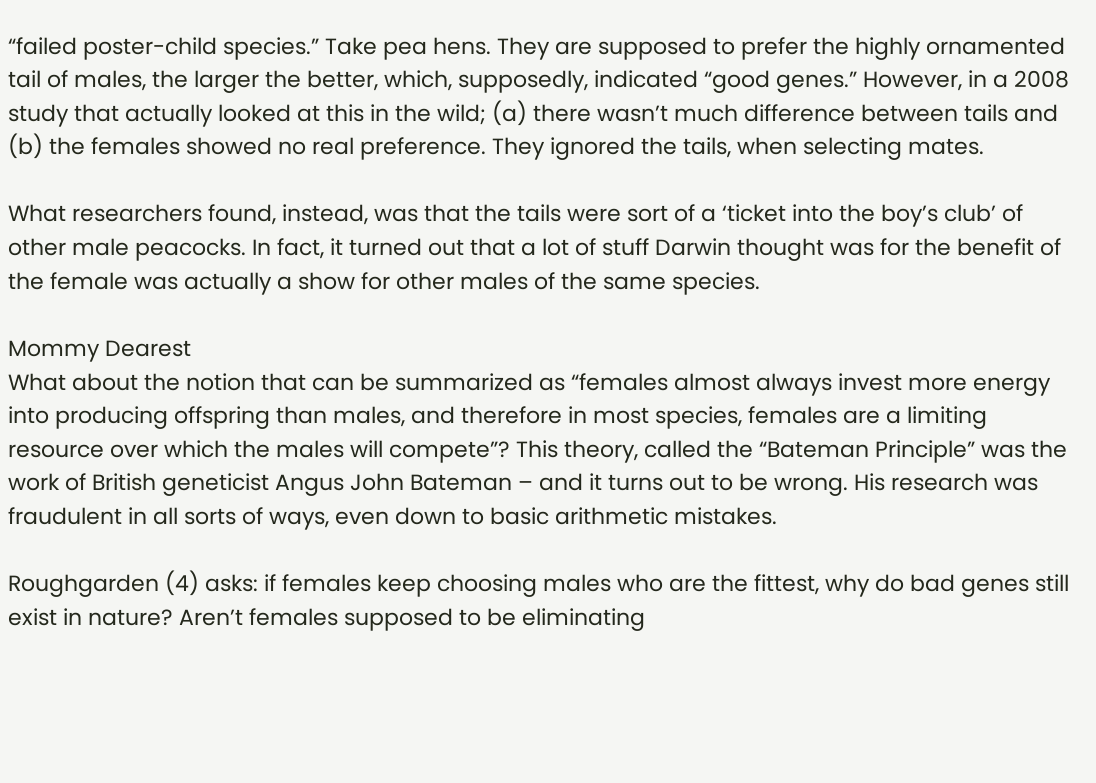“failed poster-child species.” Take pea hens. They are supposed to prefer the highly ornamented tail of males, the larger the better, which, supposedly, indicated “good genes.” However, in a 2008 study that actually looked at this in the wild; (a) there wasn’t much difference between tails and (b) the females showed no real preference. They ignored the tails, when selecting mates.

What researchers found, instead, was that the tails were sort of a ‘ticket into the boy’s club’ of other male peacocks. In fact, it turned out that a lot of stuff Darwin thought was for the benefit of the female was actually a show for other males of the same species.

Mommy Dearest
What about the notion that can be summarized as “females almost always invest more energy into producing offspring than males, and therefore in most species, females are a limiting resource over which the males will compete”? This theory, called the “Bateman Principle” was the work of British geneticist Angus John Bateman – and it turns out to be wrong. His research was fraudulent in all sorts of ways, even down to basic arithmetic mistakes.

Roughgarden (4) asks: if females keep choosing males who are the fittest, why do bad genes still exist in nature? Aren’t females supposed to be eliminating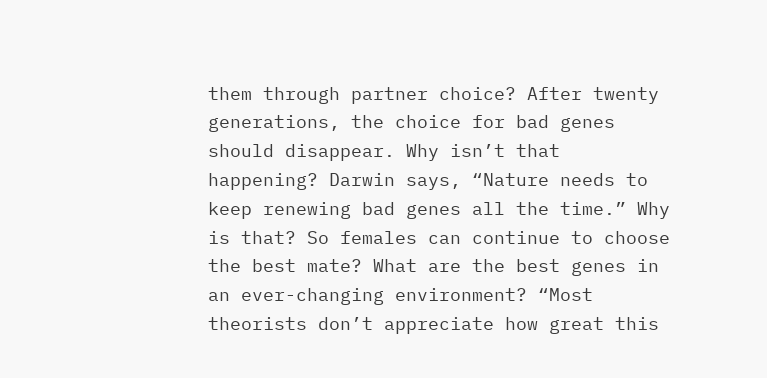them through partner choice? After twenty generations, the choice for bad genes should disappear. Why isn’t that happening? Darwin says, “Nature needs to keep renewing bad genes all the time.” Why is that? So females can continue to choose the best mate? What are the best genes in an ever-changing environment? “Most theorists don’t appreciate how great this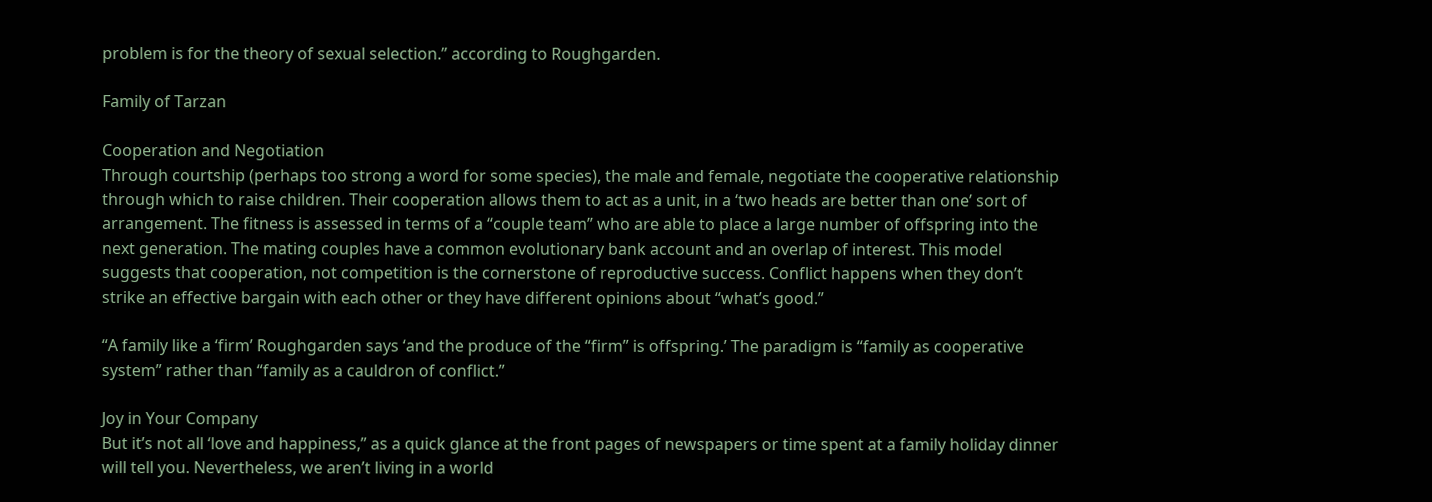problem is for the theory of sexual selection.” according to Roughgarden.

Family of Tarzan

Cooperation and Negotiation
Through courtship (perhaps too strong a word for some species), the male and female, negotiate the cooperative relationship through which to raise children. Their cooperation allows them to act as a unit, in a ‘two heads are better than one’ sort of arrangement. The fitness is assessed in terms of a “couple team” who are able to place a large number of offspring into the next generation. The mating couples have a common evolutionary bank account and an overlap of interest. This model suggests that cooperation, not competition is the cornerstone of reproductive success. Conflict happens when they don’t strike an effective bargain with each other or they have different opinions about “what’s good.”

“A family like a ‘firm’ Roughgarden says ‘and the produce of the “firm” is offspring.’ The paradigm is “family as cooperative system” rather than “family as a cauldron of conflict.”

Joy in Your Company
But it’s not all ‘love and happiness,” as a quick glance at the front pages of newspapers or time spent at a family holiday dinner will tell you. Nevertheless, we aren’t living in a world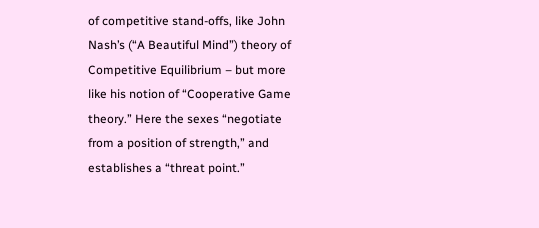of competitive stand-offs, like John Nash’s (“A Beautiful Mind”) theory of Competitive Equilibrium – but more like his notion of “Cooperative Game theory.” Here the sexes “negotiate from a position of strength,” and establishes a “threat point.”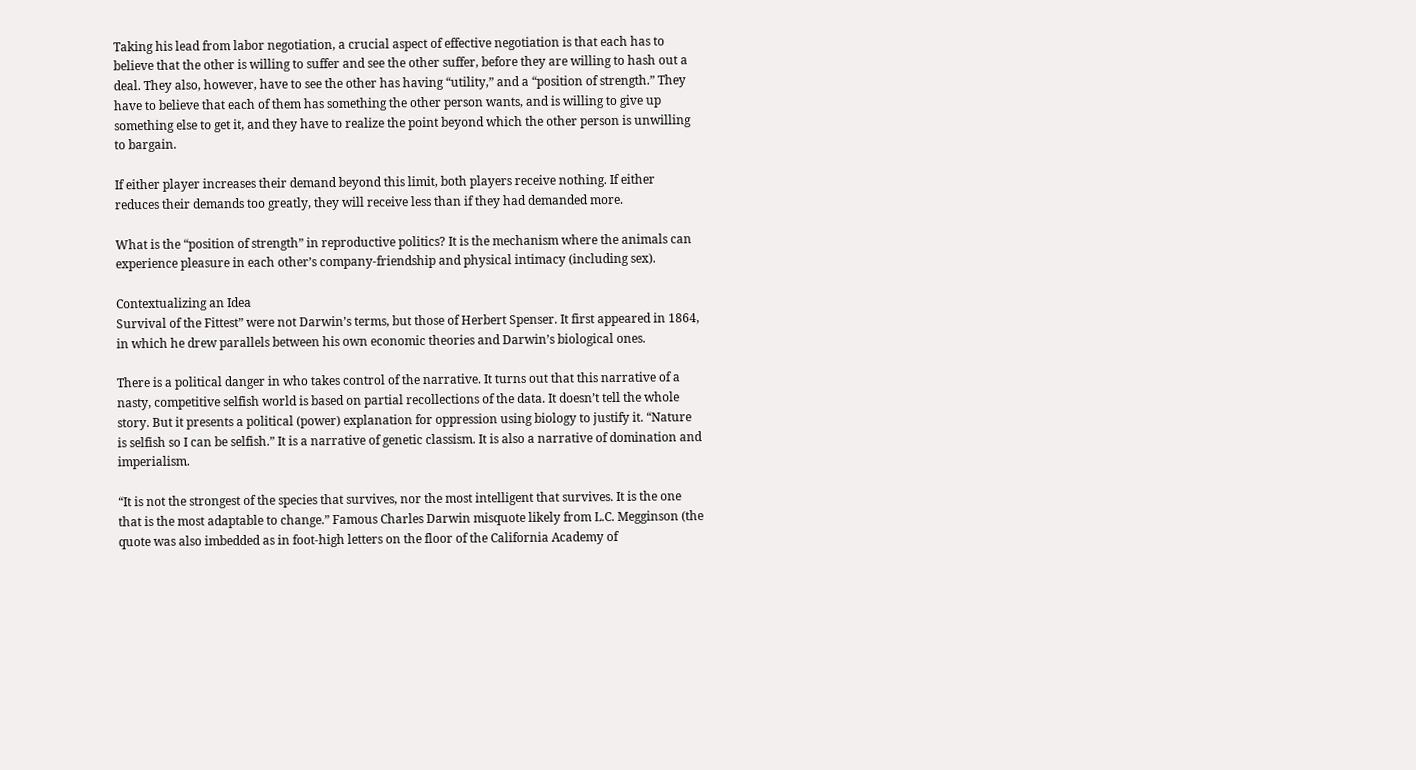Taking his lead from labor negotiation, a crucial aspect of effective negotiation is that each has to believe that the other is willing to suffer and see the other suffer, before they are willing to hash out a deal. They also, however, have to see the other has having “utility,” and a “position of strength.” They have to believe that each of them has something the other person wants, and is willing to give up something else to get it, and they have to realize the point beyond which the other person is unwilling to bargain.

If either player increases their demand beyond this limit, both players receive nothing. If either reduces their demands too greatly, they will receive less than if they had demanded more.

What is the “position of strength” in reproductive politics? It is the mechanism where the animals can experience pleasure in each other’s company-friendship and physical intimacy (including sex).

Contextualizing an Idea
Survival of the Fittest” were not Darwin’s terms, but those of Herbert Spenser. It first appeared in 1864, in which he drew parallels between his own economic theories and Darwin’s biological ones.

There is a political danger in who takes control of the narrative. It turns out that this narrative of a nasty, competitive selfish world is based on partial recollections of the data. It doesn’t tell the whole story. But it presents a political (power) explanation for oppression using biology to justify it. “Nature is selfish so I can be selfish.” It is a narrative of genetic classism. It is also a narrative of domination and imperialism.

“It is not the strongest of the species that survives, nor the most intelligent that survives. It is the one that is the most adaptable to change.” Famous Charles Darwin misquote likely from L.C. Megginson (the quote was also imbedded as in foot-high letters on the floor of the California Academy of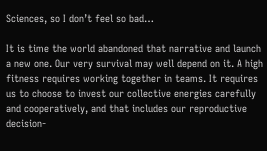Sciences, so I don’t feel so bad…

It is time the world abandoned that narrative and launch a new one. Our very survival may well depend on it. A high fitness requires working together in teams. It requires us to choose to invest our collective energies carefully and cooperatively, and that includes our reproductive decision-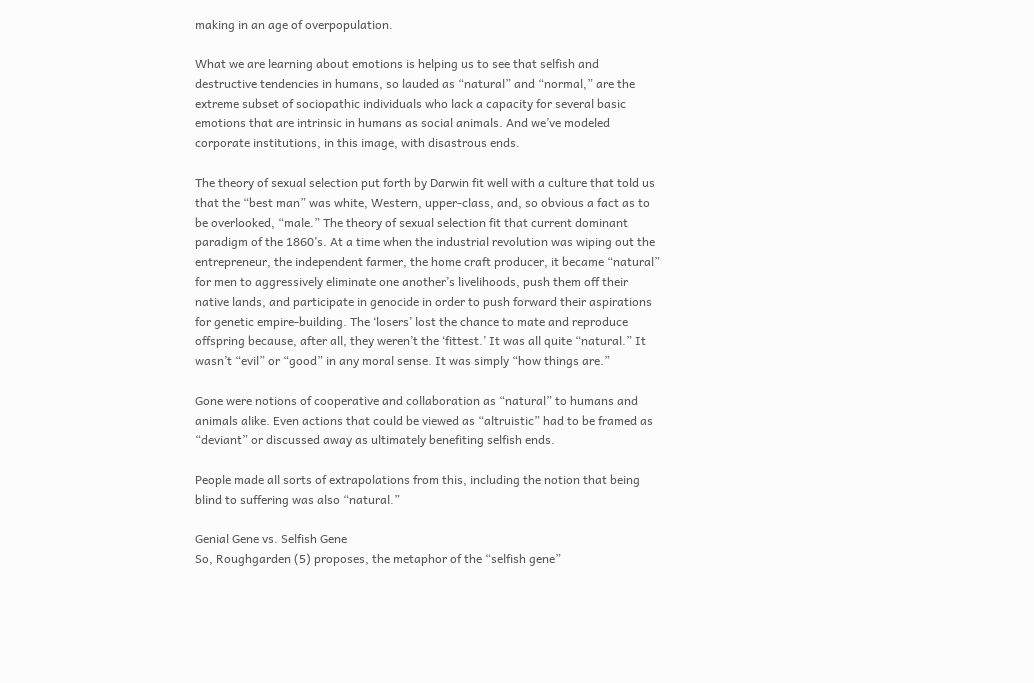making in an age of overpopulation.

What we are learning about emotions is helping us to see that selfish and destructive tendencies in humans, so lauded as “natural” and “normal,” are the extreme subset of sociopathic individuals who lack a capacity for several basic emotions that are intrinsic in humans as social animals. And we’ve modeled corporate institutions, in this image, with disastrous ends.

The theory of sexual selection put forth by Darwin fit well with a culture that told us that the “best man” was white, Western, upper-class, and, so obvious a fact as to be overlooked, “male.” The theory of sexual selection fit that current dominant paradigm of the 1860’s. At a time when the industrial revolution was wiping out the entrepreneur, the independent farmer, the home craft producer, it became “natural” for men to aggressively eliminate one another’s livelihoods, push them off their native lands, and participate in genocide in order to push forward their aspirations for genetic empire-building. The ‘losers’ lost the chance to mate and reproduce offspring because, after all, they weren’t the ‘fittest.’ It was all quite “natural.” It wasn’t “evil” or “good” in any moral sense. It was simply “how things are.”

Gone were notions of cooperative and collaboration as “natural” to humans and animals alike. Even actions that could be viewed as “altruistic” had to be framed as “deviant” or discussed away as ultimately benefiting selfish ends.

People made all sorts of extrapolations from this, including the notion that being blind to suffering was also “natural.”

Genial Gene vs. Selfish Gene
So, Roughgarden (5) proposes, the metaphor of the “selfish gene”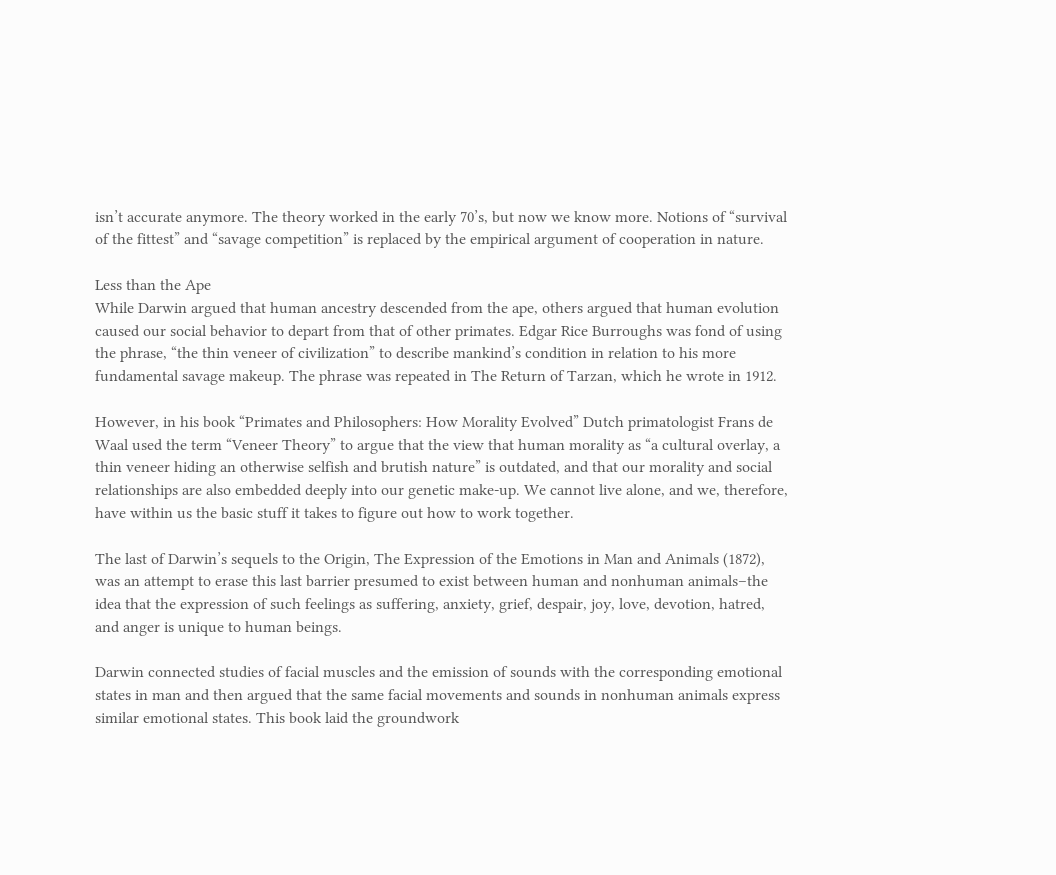isn’t accurate anymore. The theory worked in the early 70’s, but now we know more. Notions of “survival of the fittest” and “savage competition” is replaced by the empirical argument of cooperation in nature.

Less than the Ape
While Darwin argued that human ancestry descended from the ape, others argued that human evolution caused our social behavior to depart from that of other primates. Edgar Rice Burroughs was fond of using the phrase, “the thin veneer of civilization” to describe mankind’s condition in relation to his more fundamental savage makeup. The phrase was repeated in The Return of Tarzan, which he wrote in 1912.

However, in his book “Primates and Philosophers: How Morality Evolved” Dutch primatologist Frans de Waal used the term “Veneer Theory” to argue that the view that human morality as “a cultural overlay, a thin veneer hiding an otherwise selfish and brutish nature” is outdated, and that our morality and social relationships are also embedded deeply into our genetic make-up. We cannot live alone, and we, therefore, have within us the basic stuff it takes to figure out how to work together.

The last of Darwin’s sequels to the Origin, The Expression of the Emotions in Man and Animals (1872), was an attempt to erase this last barrier presumed to exist between human and nonhuman animals–the idea that the expression of such feelings as suffering, anxiety, grief, despair, joy, love, devotion, hatred, and anger is unique to human beings.

Darwin connected studies of facial muscles and the emission of sounds with the corresponding emotional states in man and then argued that the same facial movements and sounds in nonhuman animals express similar emotional states. This book laid the groundwork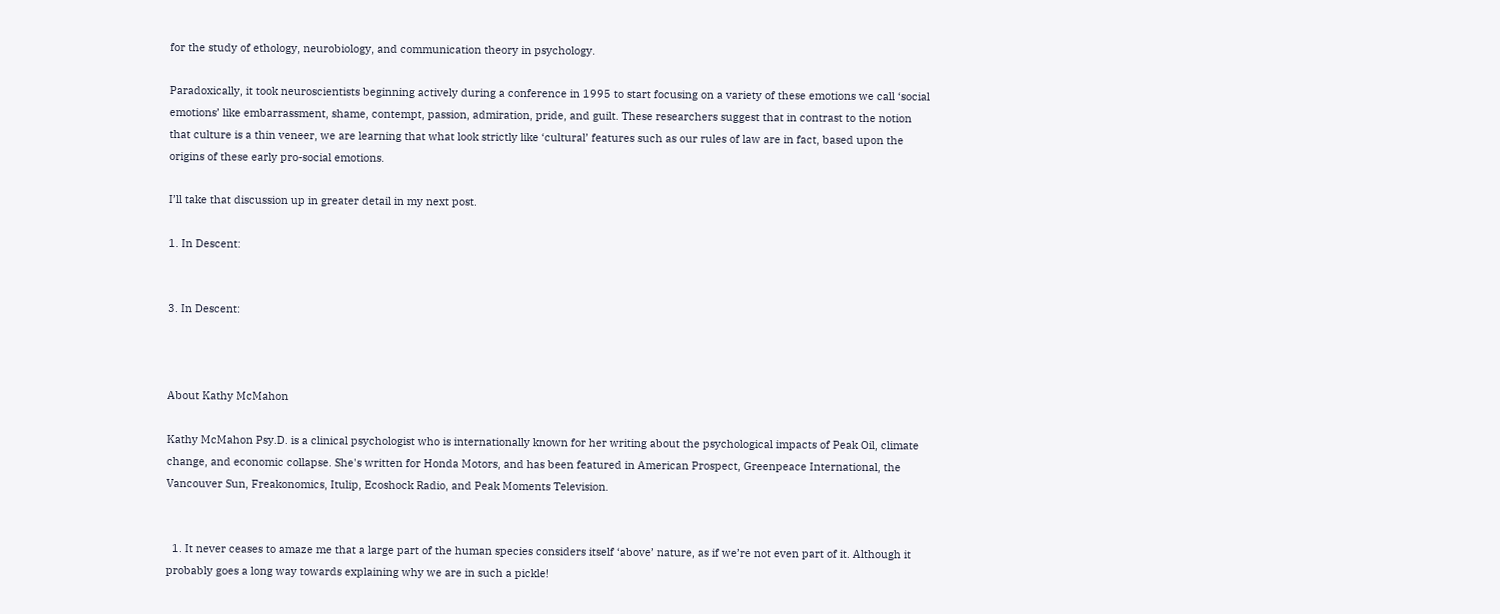for the study of ethology, neurobiology, and communication theory in psychology.

Paradoxically, it took neuroscientists beginning actively during a conference in 1995 to start focusing on a variety of these emotions we call ‘social emotions’ like embarrassment, shame, contempt, passion, admiration, pride, and guilt. These researchers suggest that in contrast to the notion that culture is a thin veneer, we are learning that what look strictly like ‘cultural’ features such as our rules of law are in fact, based upon the origins of these early pro-social emotions.

I’ll take that discussion up in greater detail in my next post.

1. In Descent:


3. In Descent:



About Kathy McMahon

Kathy McMahon Psy.D. is a clinical psychologist who is internationally known for her writing about the psychological impacts of Peak Oil, climate change, and economic collapse. She's written for Honda Motors, and has been featured in American Prospect, Greenpeace International, the Vancouver Sun, Freakonomics, Itulip, Ecoshock Radio, and Peak Moments Television.


  1. It never ceases to amaze me that a large part of the human species considers itself ‘above’ nature, as if we’re not even part of it. Although it probably goes a long way towards explaining why we are in such a pickle!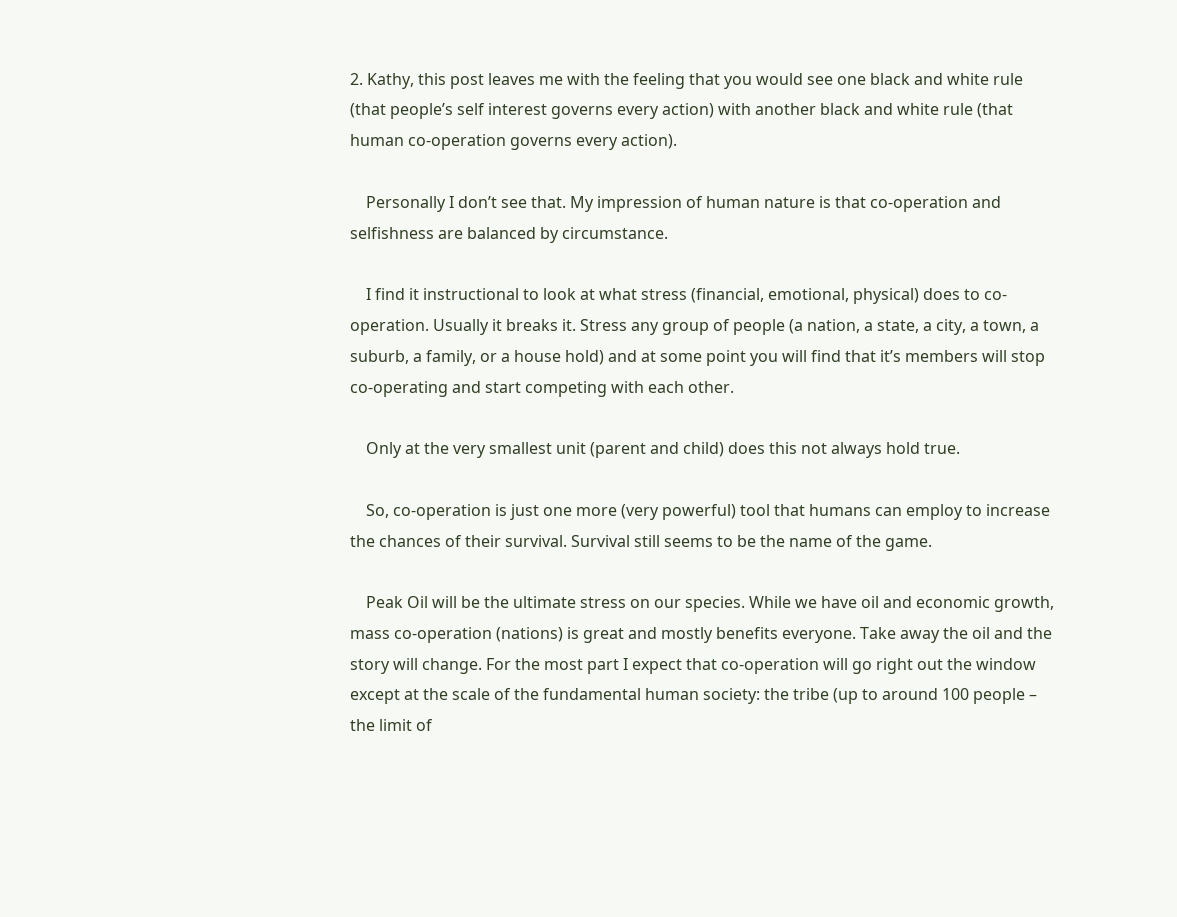2. Kathy, this post leaves me with the feeling that you would see one black and white rule (that people’s self interest governs every action) with another black and white rule (that human co-operation governs every action).

    Personally I don’t see that. My impression of human nature is that co-operation and selfishness are balanced by circumstance.

    I find it instructional to look at what stress (financial, emotional, physical) does to co-operation. Usually it breaks it. Stress any group of people (a nation, a state, a city, a town, a suburb, a family, or a house hold) and at some point you will find that it’s members will stop co-operating and start competing with each other.

    Only at the very smallest unit (parent and child) does this not always hold true.

    So, co-operation is just one more (very powerful) tool that humans can employ to increase the chances of their survival. Survival still seems to be the name of the game.

    Peak Oil will be the ultimate stress on our species. While we have oil and economic growth, mass co-operation (nations) is great and mostly benefits everyone. Take away the oil and the story will change. For the most part I expect that co-operation will go right out the window except at the scale of the fundamental human society: the tribe (up to around 100 people – the limit of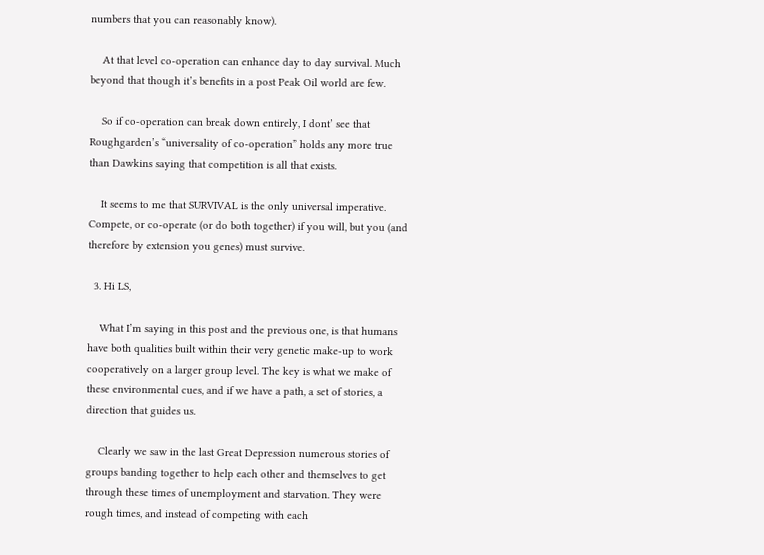numbers that you can reasonably know).

    At that level co-operation can enhance day to day survival. Much beyond that though it’s benefits in a post Peak Oil world are few.

    So if co-operation can break down entirely, I dont’ see that Roughgarden’s “universality of co-operation” holds any more true than Dawkins saying that competition is all that exists.

    It seems to me that SURVIVAL is the only universal imperative. Compete, or co-operate (or do both together) if you will, but you (and therefore by extension you genes) must survive.

  3. Hi LS,

    What I’m saying in this post and the previous one, is that humans have both qualities built within their very genetic make-up to work cooperatively on a larger group level. The key is what we make of these environmental cues, and if we have a path, a set of stories, a direction that guides us.

    Clearly we saw in the last Great Depression numerous stories of groups banding together to help each other and themselves to get through these times of unemployment and starvation. They were rough times, and instead of competing with each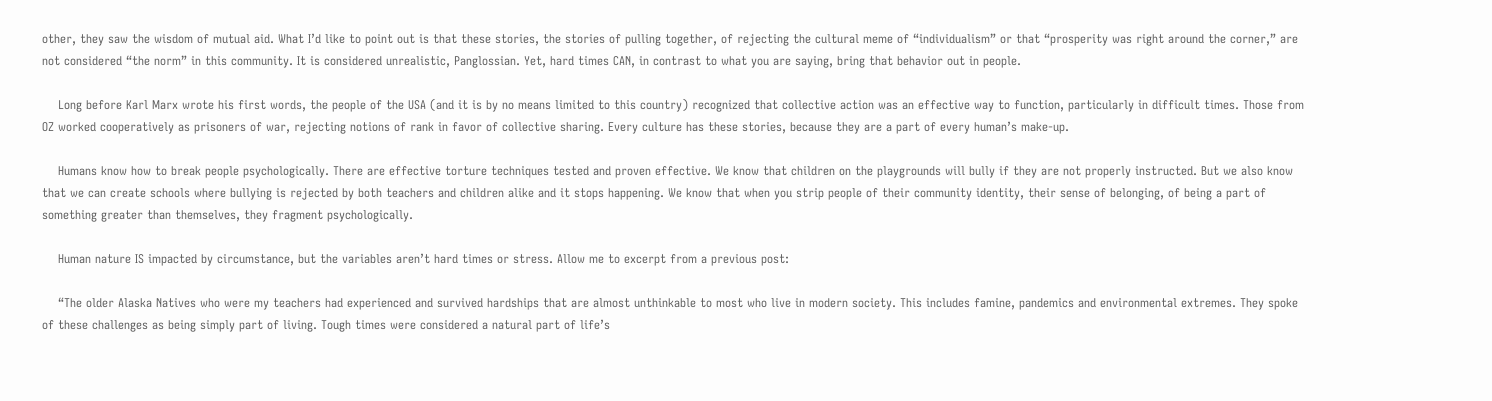other, they saw the wisdom of mutual aid. What I’d like to point out is that these stories, the stories of pulling together, of rejecting the cultural meme of “individualism” or that “prosperity was right around the corner,” are not considered “the norm” in this community. It is considered unrealistic, Panglossian. Yet, hard times CAN, in contrast to what you are saying, bring that behavior out in people.

    Long before Karl Marx wrote his first words, the people of the USA (and it is by no means limited to this country) recognized that collective action was an effective way to function, particularly in difficult times. Those from OZ worked cooperatively as prisoners of war, rejecting notions of rank in favor of collective sharing. Every culture has these stories, because they are a part of every human’s make-up.

    Humans know how to break people psychologically. There are effective torture techniques tested and proven effective. We know that children on the playgrounds will bully if they are not properly instructed. But we also know that we can create schools where bullying is rejected by both teachers and children alike and it stops happening. We know that when you strip people of their community identity, their sense of belonging, of being a part of something greater than themselves, they fragment psychologically.

    Human nature IS impacted by circumstance, but the variables aren’t hard times or stress. Allow me to excerpt from a previous post:

    “The older Alaska Natives who were my teachers had experienced and survived hardships that are almost unthinkable to most who live in modern society. This includes famine, pandemics and environmental extremes. They spoke of these challenges as being simply part of living. Tough times were considered a natural part of life’s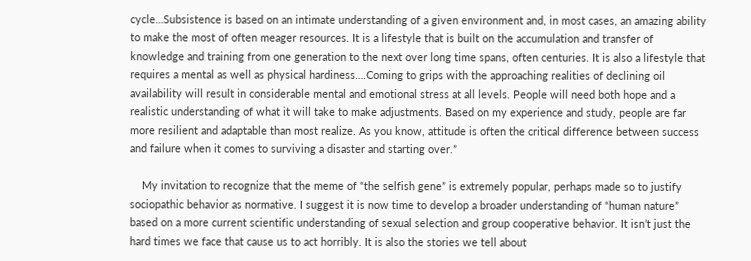cycle…Subsistence is based on an intimate understanding of a given environment and, in most cases, an amazing ability to make the most of often meager resources. It is a lifestyle that is built on the accumulation and transfer of knowledge and training from one generation to the next over long time spans, often centuries. It is also a lifestyle that requires a mental as well as physical hardiness….Coming to grips with the approaching realities of declining oil availability will result in considerable mental and emotional stress at all levels. People will need both hope and a realistic understanding of what it will take to make adjustments. Based on my experience and study, people are far more resilient and adaptable than most realize. As you know, attitude is often the critical difference between success and failure when it comes to surviving a disaster and starting over.”

    My invitation to recognize that the meme of “the selfish gene” is extremely popular, perhaps made so to justify sociopathic behavior as normative. I suggest it is now time to develop a broader understanding of “human nature” based on a more current scientific understanding of sexual selection and group cooperative behavior. It isn’t just the hard times we face that cause us to act horribly. It is also the stories we tell about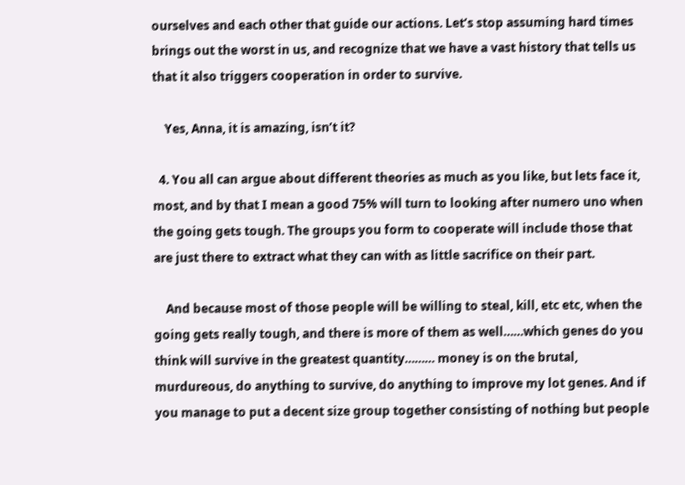ourselves and each other that guide our actions. Let’s stop assuming hard times brings out the worst in us, and recognize that we have a vast history that tells us that it also triggers cooperation in order to survive.

    Yes, Anna, it is amazing, isn’t it?

  4. You all can argue about different theories as much as you like, but lets face it, most, and by that I mean a good 75% will turn to looking after numero uno when the going gets tough. The groups you form to cooperate will include those that are just there to extract what they can with as little sacrifice on their part.

    And because most of those people will be willing to steal, kill, etc etc, when the going gets really tough, and there is more of them as well……which genes do you think will survive in the greatest quantity……… money is on the brutal, murdureous, do anything to survive, do anything to improve my lot genes. And if you manage to put a decent size group together consisting of nothing but people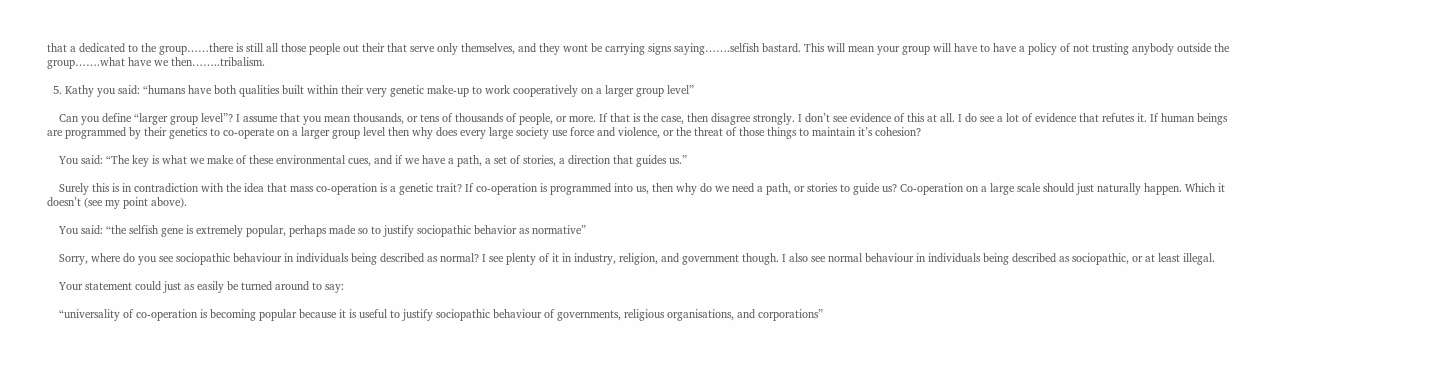that a dedicated to the group……there is still all those people out their that serve only themselves, and they wont be carrying signs saying…….selfish bastard. This will mean your group will have to have a policy of not trusting anybody outside the group…….what have we then……..tribalism.

  5. Kathy you said: “humans have both qualities built within their very genetic make-up to work cooperatively on a larger group level”

    Can you define “larger group level”? I assume that you mean thousands, or tens of thousands of people, or more. If that is the case, then disagree strongly. I don’t see evidence of this at all. I do see a lot of evidence that refutes it. If human beings are programmed by their genetics to co-operate on a larger group level then why does every large society use force and violence, or the threat of those things to maintain it’s cohesion?

    You said: “The key is what we make of these environmental cues, and if we have a path, a set of stories, a direction that guides us.”

    Surely this is in contradiction with the idea that mass co-operation is a genetic trait? If co-operation is programmed into us, then why do we need a path, or stories to guide us? Co-operation on a large scale should just naturally happen. Which it doesn’t (see my point above).

    You said: “the selfish gene is extremely popular, perhaps made so to justify sociopathic behavior as normative”

    Sorry, where do you see sociopathic behaviour in individuals being described as normal? I see plenty of it in industry, religion, and government though. I also see normal behaviour in individuals being described as sociopathic, or at least illegal.

    Your statement could just as easily be turned around to say:

    “universality of co-operation is becoming popular because it is useful to justify sociopathic behaviour of governments, religious organisations, and corporations”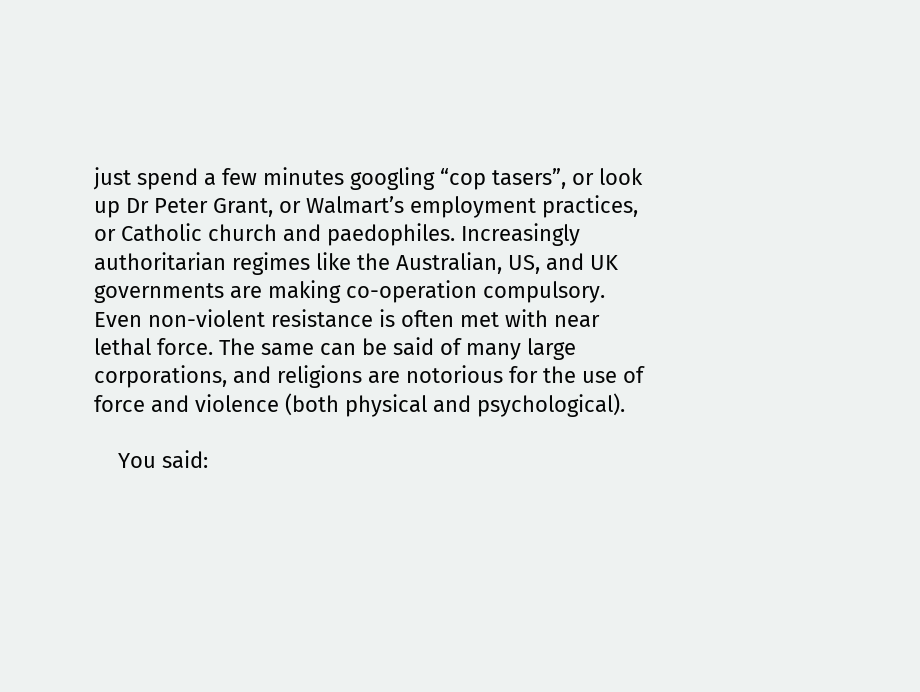just spend a few minutes googling “cop tasers”, or look up Dr Peter Grant, or Walmart’s employment practices, or Catholic church and paedophiles. Increasingly authoritarian regimes like the Australian, US, and UK governments are making co-operation compulsory. Even non-violent resistance is often met with near lethal force. The same can be said of many large corporations, and religions are notorious for the use of force and violence (both physical and psychological).

    You said: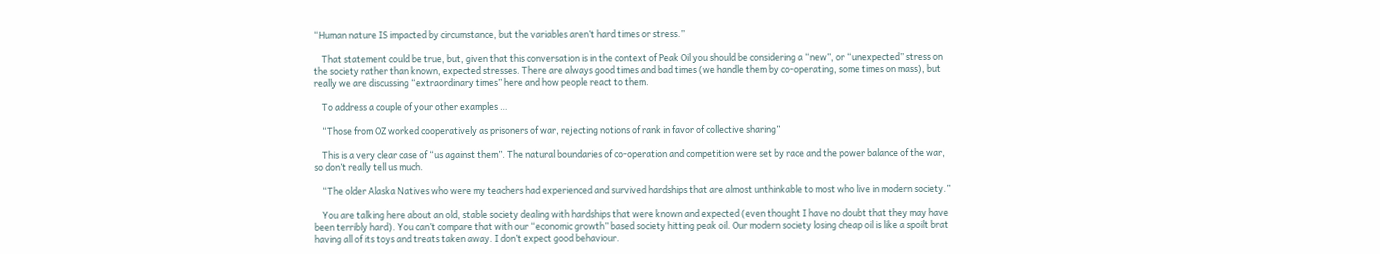“Human nature IS impacted by circumstance, but the variables aren’t hard times or stress.”

    That statement could be true, but, given that this conversation is in the context of Peak Oil you should be considering a “new”, or “unexpected” stress on the society rather than known, expected stresses. There are always good times and bad times (we handle them by co-operating, some times on mass), but really we are discussing “extraordinary times” here and how people react to them.

    To address a couple of your other examples …

    “Those from OZ worked cooperatively as prisoners of war, rejecting notions of rank in favor of collective sharing”

    This is a very clear case of “us against them”. The natural boundaries of co-operation and competition were set by race and the power balance of the war, so don’t really tell us much.

    “The older Alaska Natives who were my teachers had experienced and survived hardships that are almost unthinkable to most who live in modern society.”

    You are talking here about an old, stable society dealing with hardships that were known and expected (even thought I have no doubt that they may have been terribly hard). You can’t compare that with our “economic growth” based society hitting peak oil. Our modern society losing cheap oil is like a spoilt brat having all of its toys and treats taken away. I don’t expect good behaviour.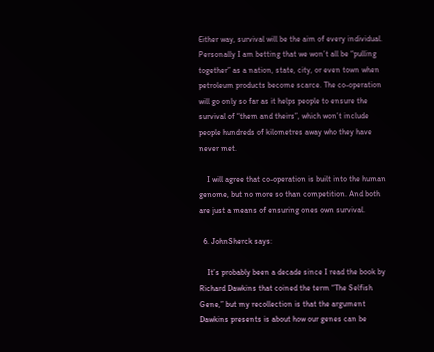Either way, survival will be the aim of every individual. Personally I am betting that we won’t all be “pulling together” as a nation, state, city, or even town when petroleum products become scarce. The co-operation will go only so far as it helps people to ensure the survival of “them and theirs”, which won’t include people hundreds of kilometres away who they have never met.

    I will agree that co-operation is built into the human genome, but no more so than competition. And both are just a means of ensuring ones own survival.

  6. JohnSherck says:

    It’s probably been a decade since I read the book by Richard Dawkins that coined the term “The Selfish Gene,” but my recollection is that the argument Dawkins presents is about how our genes can be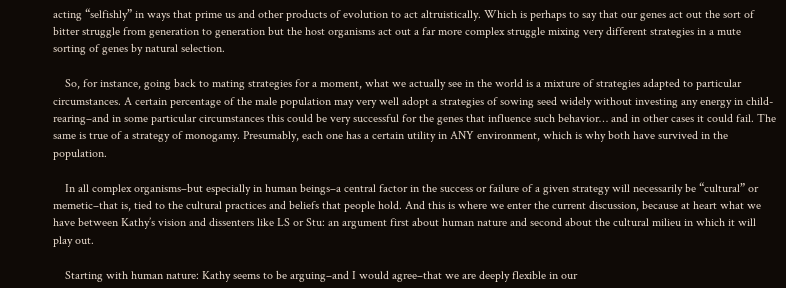acting “selfishly” in ways that prime us and other products of evolution to act altruistically. Which is perhaps to say that our genes act out the sort of bitter struggle from generation to generation but the host organisms act out a far more complex struggle mixing very different strategies in a mute sorting of genes by natural selection.

    So, for instance, going back to mating strategies for a moment, what we actually see in the world is a mixture of strategies adapted to particular circumstances. A certain percentage of the male population may very well adopt a strategies of sowing seed widely without investing any energy in child-rearing–and in some particular circumstances this could be very successful for the genes that influence such behavior… and in other cases it could fail. The same is true of a strategy of monogamy. Presumably, each one has a certain utility in ANY environment, which is why both have survived in the population.

    In all complex organisms–but especially in human beings–a central factor in the success or failure of a given strategy will necessarily be “cultural” or memetic–that is, tied to the cultural practices and beliefs that people hold. And this is where we enter the current discussion, because at heart what we have between Kathy’s vision and dissenters like LS or Stu: an argument first about human nature and second about the cultural milieu in which it will play out.

    Starting with human nature: Kathy seems to be arguing–and I would agree–that we are deeply flexible in our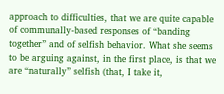approach to difficulties, that we are quite capable of communally-based responses of “banding together” and of selfish behavior. What she seems to be arguing against, in the first place, is that we are “naturally” selfish (that, I take it,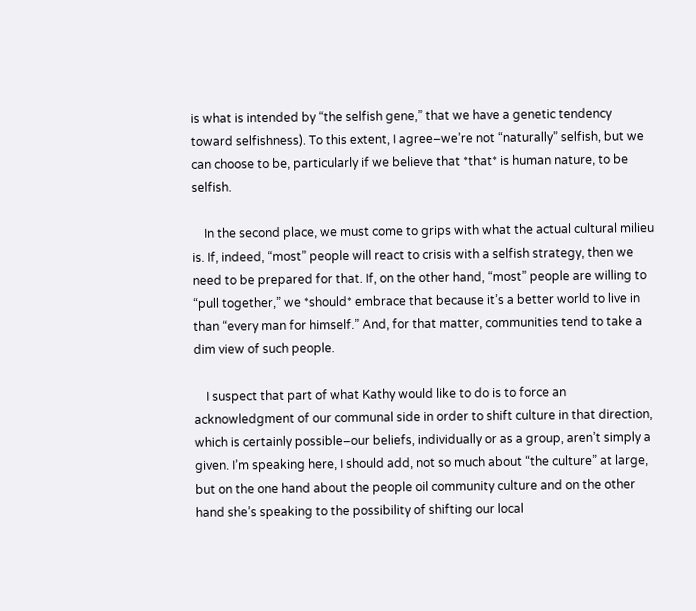is what is intended by “the selfish gene,” that we have a genetic tendency toward selfishness). To this extent, I agree–we’re not “naturally” selfish, but we can choose to be, particularly if we believe that *that* is human nature, to be selfish.

    In the second place, we must come to grips with what the actual cultural milieu is. If, indeed, “most” people will react to crisis with a selfish strategy, then we need to be prepared for that. If, on the other hand, “most” people are willing to “pull together,” we *should* embrace that because it’s a better world to live in than “every man for himself.” And, for that matter, communities tend to take a dim view of such people.

    I suspect that part of what Kathy would like to do is to force an acknowledgment of our communal side in order to shift culture in that direction, which is certainly possible–our beliefs, individually or as a group, aren’t simply a given. I’m speaking here, I should add, not so much about “the culture” at large, but on the one hand about the people oil community culture and on the other hand she’s speaking to the possibility of shifting our local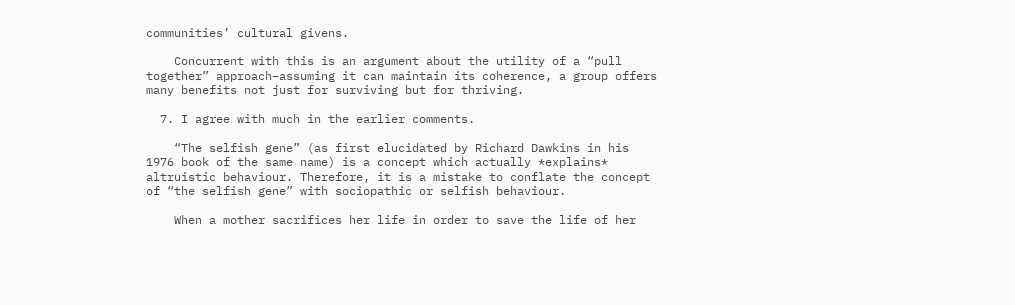communities’ cultural givens.

    Concurrent with this is an argument about the utility of a “pull together” approach–assuming it can maintain its coherence, a group offers many benefits not just for surviving but for thriving.

  7. I agree with much in the earlier comments.

    “The selfish gene” (as first elucidated by Richard Dawkins in his 1976 book of the same name) is a concept which actually *explains* altruistic behaviour. Therefore, it is a mistake to conflate the concept of “the selfish gene” with sociopathic or selfish behaviour.

    When a mother sacrifices her life in order to save the life of her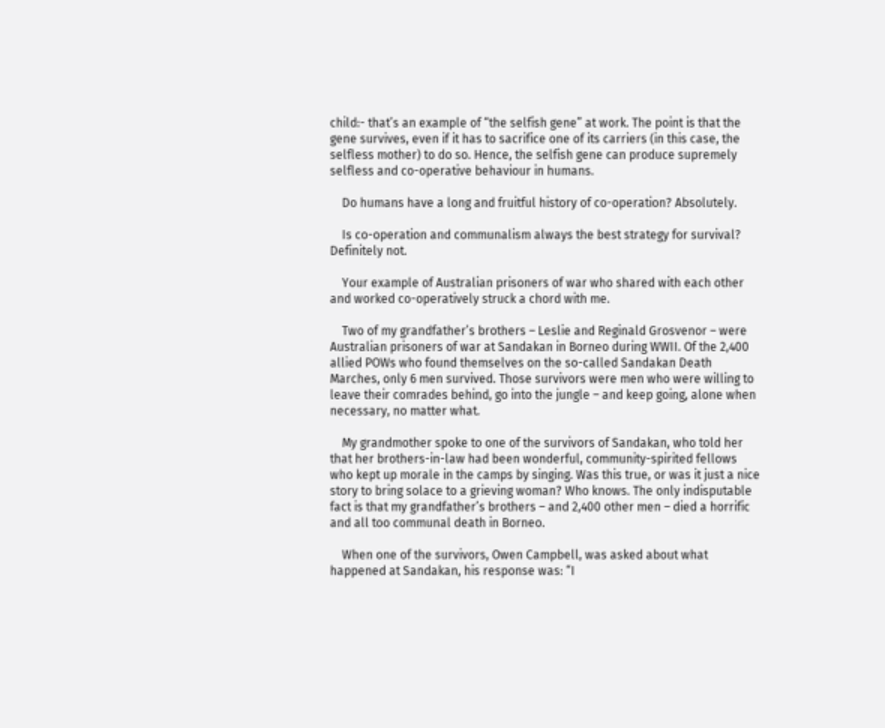child:- that’s an example of “the selfish gene” at work. The point is that the gene survives, even if it has to sacrifice one of its carriers (in this case, the selfless mother) to do so. Hence, the selfish gene can produce supremely selfless and co-operative behaviour in humans.

    Do humans have a long and fruitful history of co-operation? Absolutely.

    Is co-operation and communalism always the best strategy for survival? Definitely not.

    Your example of Australian prisoners of war who shared with each other and worked co-operatively struck a chord with me.

    Two of my grandfather’s brothers – Leslie and Reginald Grosvenor – were Australian prisoners of war at Sandakan in Borneo during WWII. Of the 2,400 allied POWs who found themselves on the so-called Sandakan Death Marches, only 6 men survived. Those survivors were men who were willing to leave their comrades behind, go into the jungle – and keep going, alone when necessary, no matter what.

    My grandmother spoke to one of the survivors of Sandakan, who told her that her brothers-in-law had been wonderful, community-spirited fellows who kept up morale in the camps by singing. Was this true, or was it just a nice story to bring solace to a grieving woman? Who knows. The only indisputable fact is that my grandfather’s brothers – and 2,400 other men – died a horrific and all too communal death in Borneo.

    When one of the survivors, Owen Campbell, was asked about what happened at Sandakan, his response was: “I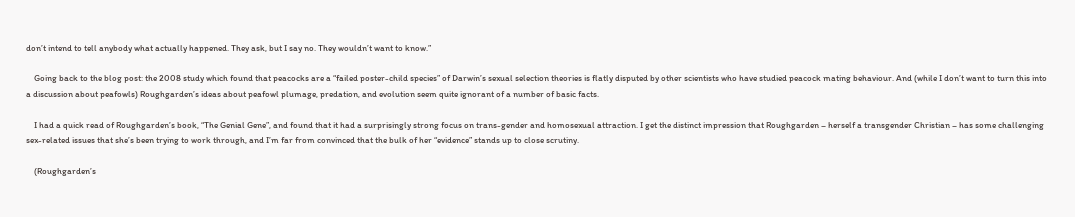don’t intend to tell anybody what actually happened. They ask, but I say no. They wouldn’t want to know.”

    Going back to the blog post: the 2008 study which found that peacocks are a “failed poster-child species” of Darwin’s sexual selection theories is flatly disputed by other scientists who have studied peacock mating behaviour. And (while I don’t want to turn this into a discussion about peafowls) Roughgarden’s ideas about peafowl plumage, predation, and evolution seem quite ignorant of a number of basic facts.

    I had a quick read of Roughgarden’s book, “The Genial Gene”, and found that it had a surprisingly strong focus on trans-gender and homosexual attraction. I get the distinct impression that Roughgarden – herself a transgender Christian – has some challenging sex-related issues that she’s been trying to work through, and I’m far from convinced that the bulk of her “evidence” stands up to close scrutiny.

    (Roughgarden’s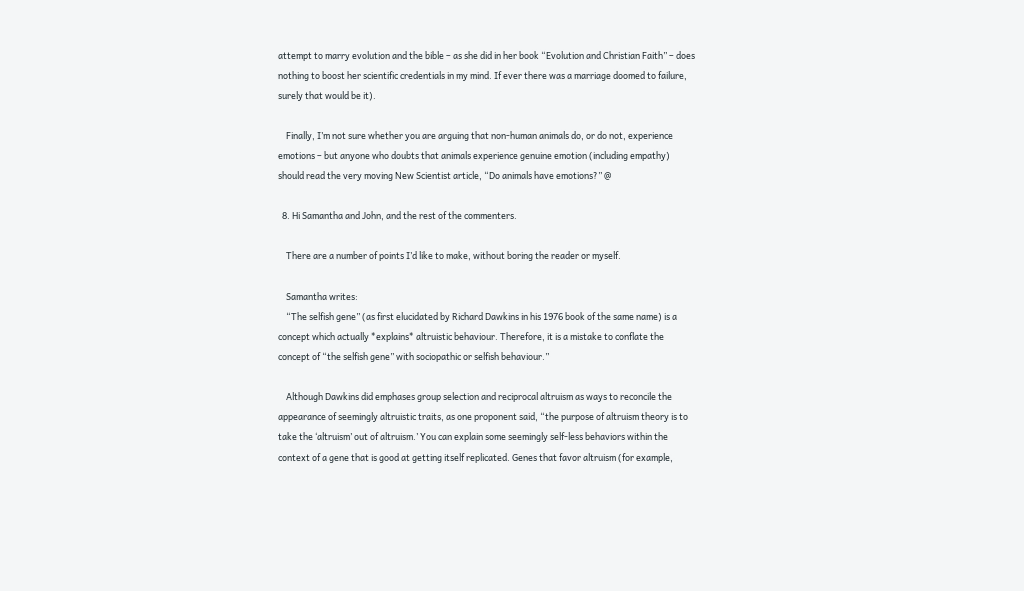attempt to marry evolution and the bible – as she did in her book “Evolution and Christian Faith” – does nothing to boost her scientific credentials in my mind. If ever there was a marriage doomed to failure, surely that would be it).

    Finally, I’m not sure whether you are arguing that non-human animals do, or do not, experience emotions – but anyone who doubts that animals experience genuine emotion (including empathy) should read the very moving New Scientist article, “Do animals have emotions?” @

  8. Hi Samantha and John, and the rest of the commenters.

    There are a number of points I’d like to make, without boring the reader or myself.

    Samantha writes:
    “The selfish gene” (as first elucidated by Richard Dawkins in his 1976 book of the same name) is a concept which actually *explains* altruistic behaviour. Therefore, it is a mistake to conflate the concept of “the selfish gene” with sociopathic or selfish behaviour.”

    Although Dawkins did emphases group selection and reciprocal altruism as ways to reconcile the appearance of seemingly altruistic traits, as one proponent said, “the purpose of altruism theory is to take the ‘altruism’ out of altruism.’ You can explain some seemingly self-less behaviors within the context of a gene that is good at getting itself replicated. Genes that favor altruism (for example,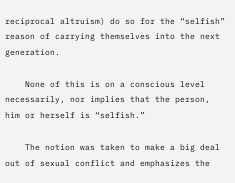reciprocal altruism) do so for the “selfish” reason of carrying themselves into the next generation.

    None of this is on a conscious level necessarily, nor implies that the person, him or herself is “selfish.”

    The notion was taken to make a big deal out of sexual conflict and emphasizes the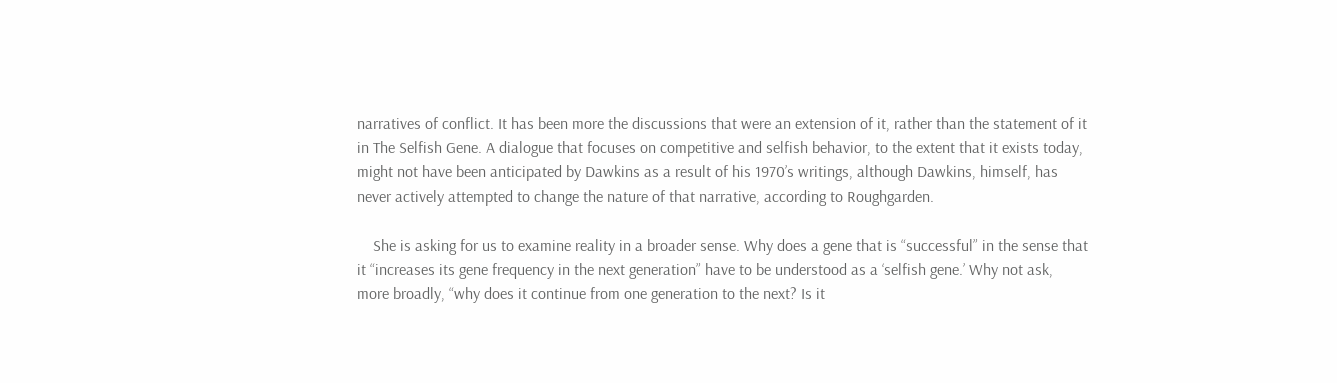narratives of conflict. It has been more the discussions that were an extension of it, rather than the statement of it in The Selfish Gene. A dialogue that focuses on competitive and selfish behavior, to the extent that it exists today, might not have been anticipated by Dawkins as a result of his 1970’s writings, although Dawkins, himself, has never actively attempted to change the nature of that narrative, according to Roughgarden.

    She is asking for us to examine reality in a broader sense. Why does a gene that is “successful” in the sense that it “increases its gene frequency in the next generation” have to be understood as a ‘selfish gene.’ Why not ask, more broadly, “why does it continue from one generation to the next? Is it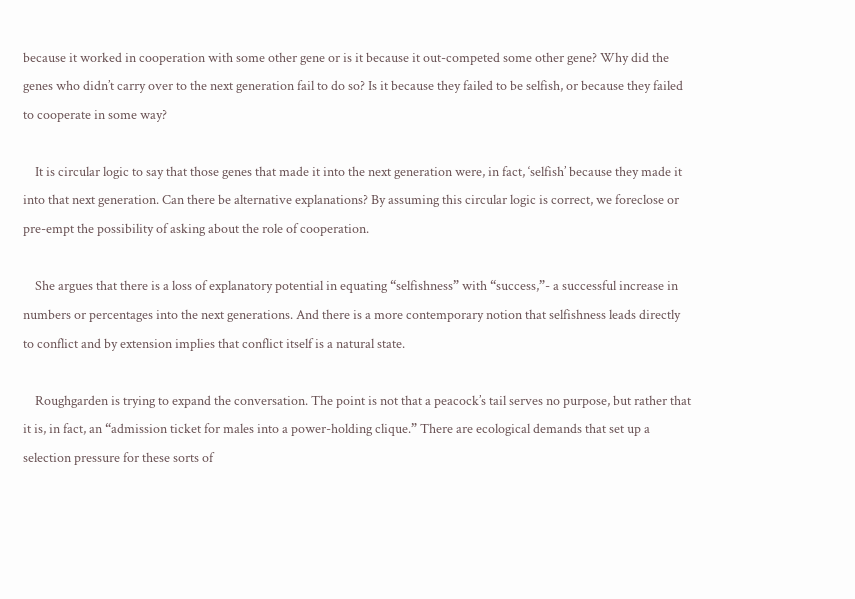because it worked in cooperation with some other gene or is it because it out-competed some other gene? Why did the genes who didn’t carry over to the next generation fail to do so? Is it because they failed to be selfish, or because they failed to cooperate in some way?

    It is circular logic to say that those genes that made it into the next generation were, in fact, ‘selfish’ because they made it into that next generation. Can there be alternative explanations? By assuming this circular logic is correct, we foreclose or pre-empt the possibility of asking about the role of cooperation.

    She argues that there is a loss of explanatory potential in equating “selfishness” with “success,”- a successful increase in numbers or percentages into the next generations. And there is a more contemporary notion that selfishness leads directly to conflict and by extension implies that conflict itself is a natural state.

    Roughgarden is trying to expand the conversation. The point is not that a peacock’s tail serves no purpose, but rather that it is, in fact, an “admission ticket for males into a power-holding clique.” There are ecological demands that set up a selection pressure for these sorts of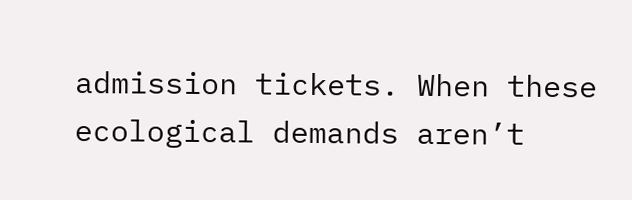admission tickets. When these ecological demands aren’t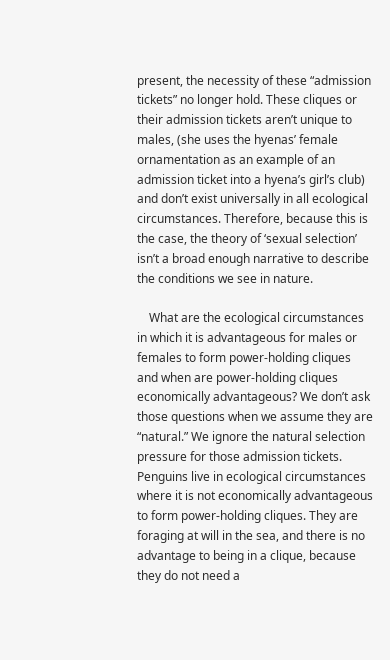present, the necessity of these “admission tickets” no longer hold. These cliques or their admission tickets aren’t unique to males, (she uses the hyenas’ female ornamentation as an example of an admission ticket into a hyena’s girl’s club) and don’t exist universally in all ecological circumstances. Therefore, because this is the case, the theory of ‘sexual selection’ isn’t a broad enough narrative to describe the conditions we see in nature.

    What are the ecological circumstances in which it is advantageous for males or females to form power-holding cliques and when are power-holding cliques economically advantageous? We don’t ask those questions when we assume they are “natural.” We ignore the natural selection pressure for those admission tickets. Penguins live in ecological circumstances where it is not economically advantageous to form power-holding cliques. They are foraging at will in the sea, and there is no advantage to being in a clique, because they do not need a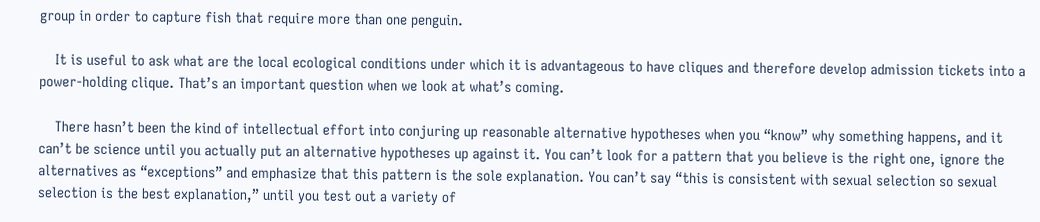group in order to capture fish that require more than one penguin.

    It is useful to ask what are the local ecological conditions under which it is advantageous to have cliques and therefore develop admission tickets into a power-holding clique. That’s an important question when we look at what’s coming.

    There hasn’t been the kind of intellectual effort into conjuring up reasonable alternative hypotheses when you “know” why something happens, and it can’t be science until you actually put an alternative hypotheses up against it. You can’t look for a pattern that you believe is the right one, ignore the alternatives as “exceptions” and emphasize that this pattern is the sole explanation. You can’t say “this is consistent with sexual selection so sexual selection is the best explanation,” until you test out a variety of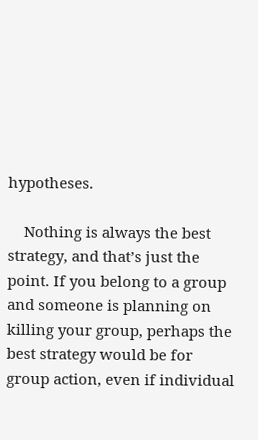hypotheses.

    Nothing is always the best strategy, and that’s just the point. If you belong to a group and someone is planning on killing your group, perhaps the best strategy would be for group action, even if individual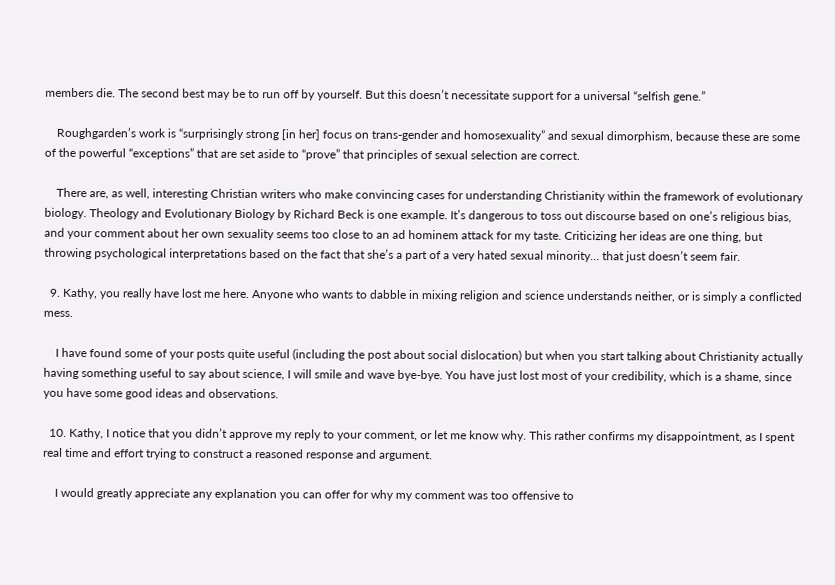members die. The second best may be to run off by yourself. But this doesn’t necessitate support for a universal “selfish gene.”

    Roughgarden’s work is “surprisingly strong [in her] focus on trans-gender and homosexuality” and sexual dimorphism, because these are some of the powerful “exceptions” that are set aside to “prove” that principles of sexual selection are correct.

    There are, as well, interesting Christian writers who make convincing cases for understanding Christianity within the framework of evolutionary biology. Theology and Evolutionary Biology by Richard Beck is one example. It’s dangerous to toss out discourse based on one’s religious bias, and your comment about her own sexuality seems too close to an ad hominem attack for my taste. Criticizing her ideas are one thing, but throwing psychological interpretations based on the fact that she’s a part of a very hated sexual minority… that just doesn’t seem fair.

  9. Kathy, you really have lost me here. Anyone who wants to dabble in mixing religion and science understands neither, or is simply a conflicted mess.

    I have found some of your posts quite useful (including the post about social dislocation) but when you start talking about Christianity actually having something useful to say about science, I will smile and wave bye-bye. You have just lost most of your credibility, which is a shame, since you have some good ideas and observations.

  10. Kathy, I notice that you didn’t approve my reply to your comment, or let me know why. This rather confirms my disappointment, as I spent real time and effort trying to construct a reasoned response and argument.

    I would greatly appreciate any explanation you can offer for why my comment was too offensive to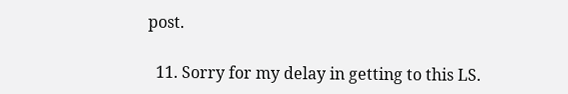post.

  11. Sorry for my delay in getting to this LS.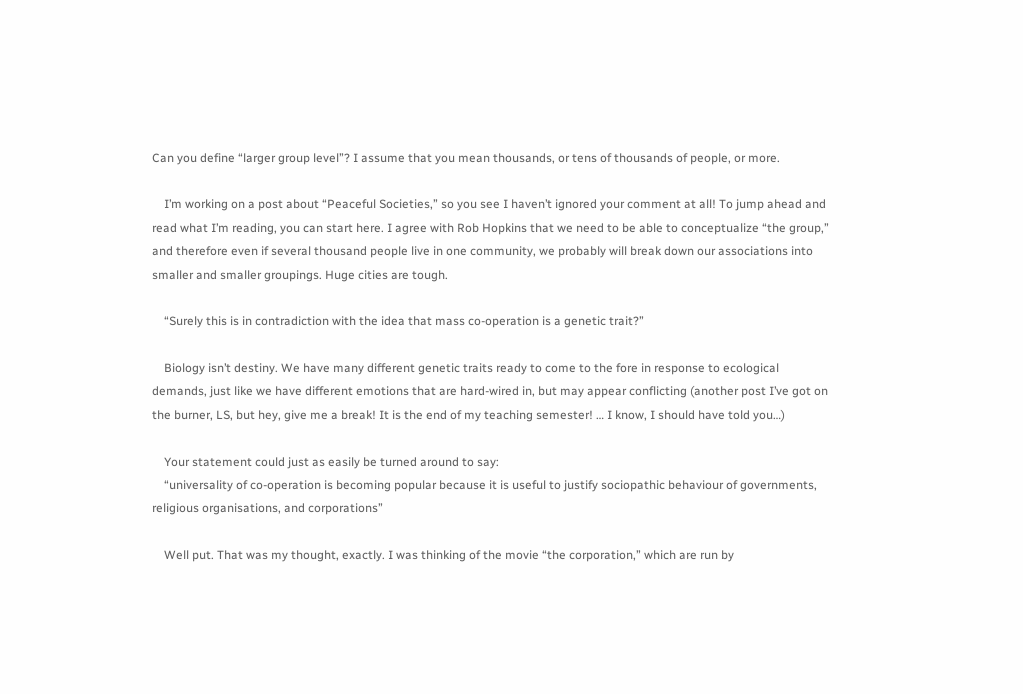Can you define “larger group level”? I assume that you mean thousands, or tens of thousands of people, or more.

    I’m working on a post about “Peaceful Societies,” so you see I haven’t ignored your comment at all! To jump ahead and read what I’m reading, you can start here. I agree with Rob Hopkins that we need to be able to conceptualize “the group,” and therefore even if several thousand people live in one community, we probably will break down our associations into smaller and smaller groupings. Huge cities are tough.

    “Surely this is in contradiction with the idea that mass co-operation is a genetic trait?”

    Biology isn’t destiny. We have many different genetic traits ready to come to the fore in response to ecological demands, just like we have different emotions that are hard-wired in, but may appear conflicting (another post I’ve got on the burner, LS, but hey, give me a break! It is the end of my teaching semester! … I know, I should have told you…)

    Your statement could just as easily be turned around to say:
    “universality of co-operation is becoming popular because it is useful to justify sociopathic behaviour of governments, religious organisations, and corporations”

    Well put. That was my thought, exactly. I was thinking of the movie “the corporation,” which are run by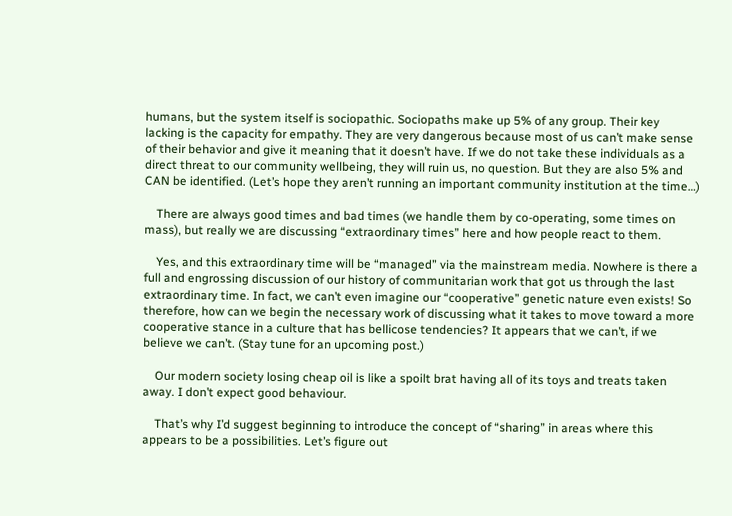humans, but the system itself is sociopathic. Sociopaths make up 5% of any group. Their key lacking is the capacity for empathy. They are very dangerous because most of us can’t make sense of their behavior and give it meaning that it doesn’t have. If we do not take these individuals as a direct threat to our community wellbeing, they will ruin us, no question. But they are also 5% and CAN be identified. (Let’s hope they aren’t running an important community institution at the time…)

    There are always good times and bad times (we handle them by co-operating, some times on mass), but really we are discussing “extraordinary times” here and how people react to them.

    Yes, and this extraordinary time will be “managed” via the mainstream media. Nowhere is there a full and engrossing discussion of our history of communitarian work that got us through the last extraordinary time. In fact, we can’t even imagine our “cooperative” genetic nature even exists! So therefore, how can we begin the necessary work of discussing what it takes to move toward a more cooperative stance in a culture that has bellicose tendencies? It appears that we can’t, if we believe we can’t. (Stay tune for an upcoming post.)

    Our modern society losing cheap oil is like a spoilt brat having all of its toys and treats taken away. I don’t expect good behaviour.

    That’s why I’d suggest beginning to introduce the concept of “sharing” in areas where this appears to be a possibilities. Let’s figure out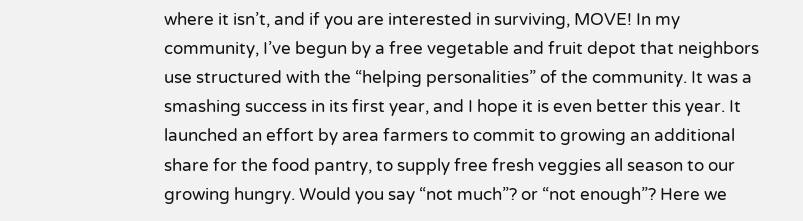where it isn’t, and if you are interested in surviving, MOVE! In my community, I’ve begun by a free vegetable and fruit depot that neighbors use structured with the “helping personalities” of the community. It was a smashing success in its first year, and I hope it is even better this year. It launched an effort by area farmers to commit to growing an additional share for the food pantry, to supply free fresh veggies all season to our growing hungry. Would you say “not much”? or “not enough”? Here we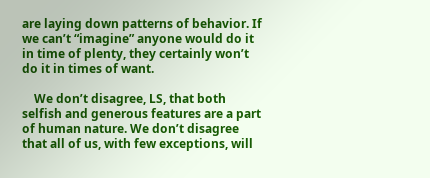are laying down patterns of behavior. If we can’t “imagine” anyone would do it in time of plenty, they certainly won’t do it in times of want.

    We don’t disagree, LS, that both selfish and generous features are a part of human nature. We don’t disagree that all of us, with few exceptions, will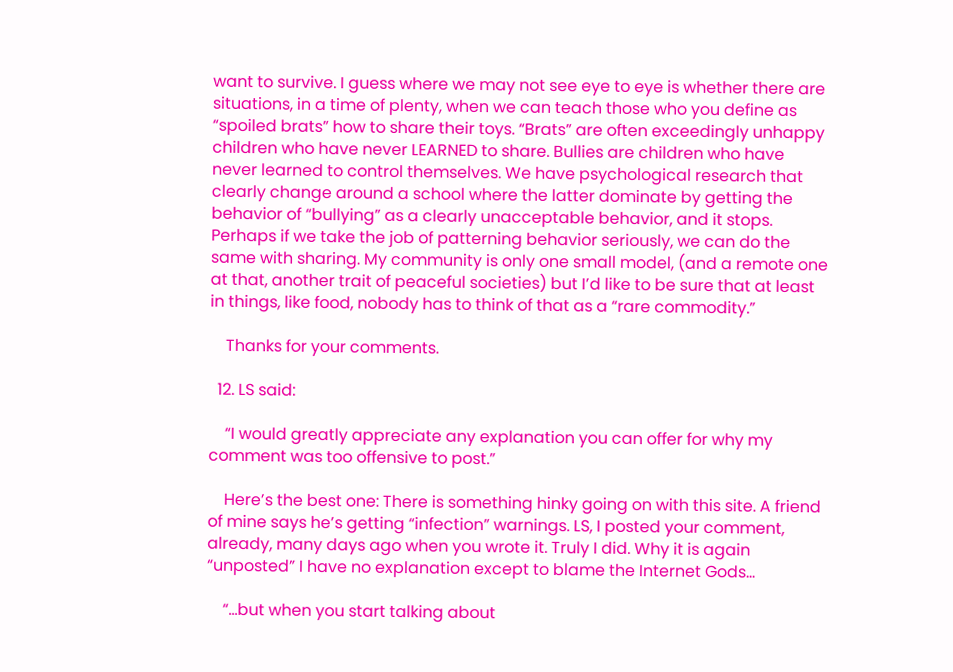want to survive. I guess where we may not see eye to eye is whether there are situations, in a time of plenty, when we can teach those who you define as “spoiled brats” how to share their toys. “Brats” are often exceedingly unhappy children who have never LEARNED to share. Bullies are children who have never learned to control themselves. We have psychological research that clearly change around a school where the latter dominate by getting the behavior of “bullying” as a clearly unacceptable behavior, and it stops. Perhaps if we take the job of patterning behavior seriously, we can do the same with sharing. My community is only one small model, (and a remote one at that, another trait of peaceful societies) but I’d like to be sure that at least in things, like food, nobody has to think of that as a “rare commodity.”

    Thanks for your comments.

  12. LS said:

    “I would greatly appreciate any explanation you can offer for why my comment was too offensive to post.”

    Here’s the best one: There is something hinky going on with this site. A friend of mine says he’s getting “infection” warnings. LS, I posted your comment, already, many days ago when you wrote it. Truly I did. Why it is again “unposted” I have no explanation except to blame the Internet Gods…

    “…but when you start talking about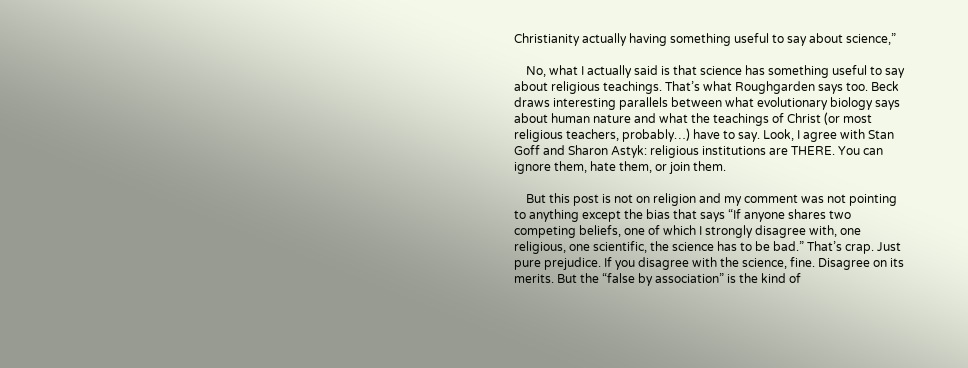Christianity actually having something useful to say about science,”

    No, what I actually said is that science has something useful to say about religious teachings. That’s what Roughgarden says too. Beck draws interesting parallels between what evolutionary biology says about human nature and what the teachings of Christ (or most religious teachers, probably…) have to say. Look, I agree with Stan Goff and Sharon Astyk: religious institutions are THERE. You can ignore them, hate them, or join them.

    But this post is not on religion and my comment was not pointing to anything except the bias that says “If anyone shares two competing beliefs, one of which I strongly disagree with, one religious, one scientific, the science has to be bad.” That’s crap. Just pure prejudice. If you disagree with the science, fine. Disagree on its merits. But the “false by association” is the kind of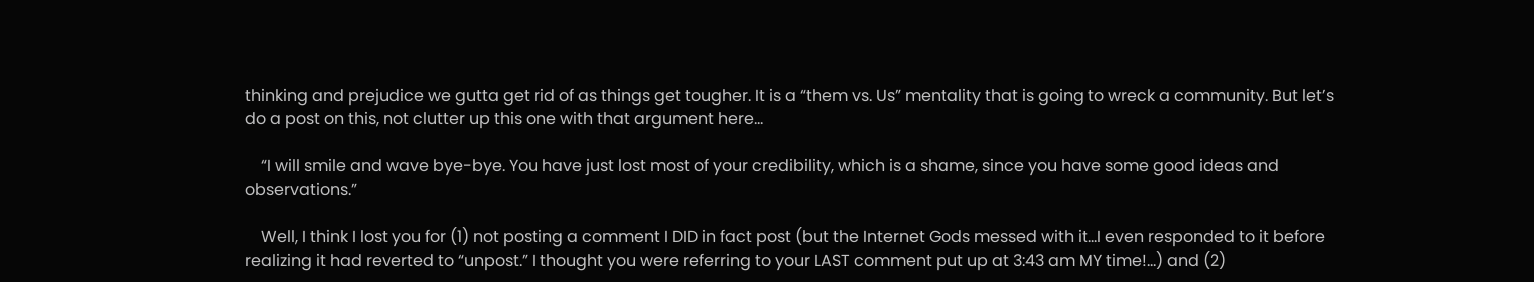thinking and prejudice we gutta get rid of as things get tougher. It is a “them vs. Us” mentality that is going to wreck a community. But let’s do a post on this, not clutter up this one with that argument here…

    “I will smile and wave bye-bye. You have just lost most of your credibility, which is a shame, since you have some good ideas and observations.”

    Well, I think I lost you for (1) not posting a comment I DID in fact post (but the Internet Gods messed with it…I even responded to it before realizing it had reverted to “unpost.” I thought you were referring to your LAST comment put up at 3:43 am MY time!…) and (2)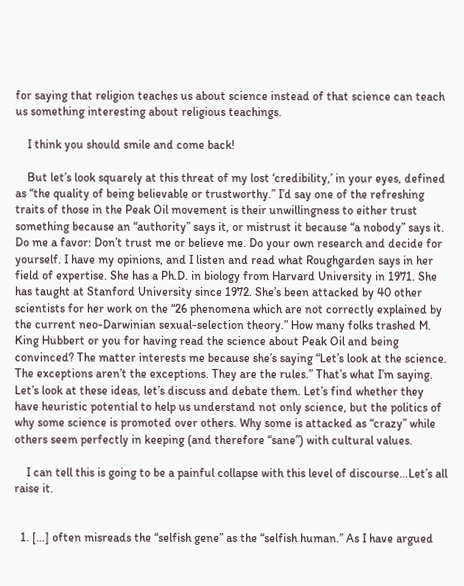for saying that religion teaches us about science instead of that science can teach us something interesting about religious teachings.

    I think you should smile and come back!

    But let’s look squarely at this threat of my lost ‘credibility,’ in your eyes, defined as “the quality of being believable or trustworthy.” I’d say one of the refreshing traits of those in the Peak Oil movement is their unwillingness to either trust something because an “authority” says it, or mistrust it because “a nobody” says it. Do me a favor: Don’t trust me or believe me. Do your own research and decide for yourself. I have my opinions, and I listen and read what Roughgarden says in her field of expertise. She has a Ph.D. in biology from Harvard University in 1971. She has taught at Stanford University since 1972. She’s been attacked by 40 other scientists for her work on the “26 phenomena which are not correctly explained by the current neo-Darwinian sexual-selection theory.” How many folks trashed M. King Hubbert or you for having read the science about Peak Oil and being convinced? The matter interests me because she’s saying “Let’s look at the science. The exceptions aren’t the exceptions. They are the rules.” That’s what I’m saying. Let’s look at these ideas, let’s discuss and debate them. Let’s find whether they have heuristic potential to help us understand not only science, but the politics of why some science is promoted over others. Why some is attacked as “crazy” while others seem perfectly in keeping (and therefore “sane”) with cultural values.

    I can tell this is going to be a painful collapse with this level of discourse…Let’s all raise it.


  1. […] often misreads the “selfish gene” as the “selfish human.” As I have argued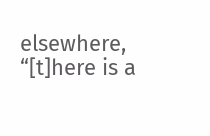elsewhere, “[t]here is a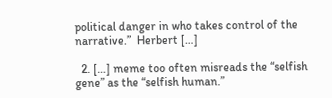political danger in who takes control of the narrative.”  Herbert […]

  2. […] meme too often misreads the “selfish gene” as the “selfish human.”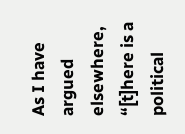As I have argued elsewhere, “[t]here is a political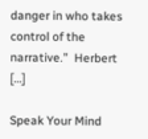danger in who takes control of the narrative.”  Herbert […]

Speak Your Mind